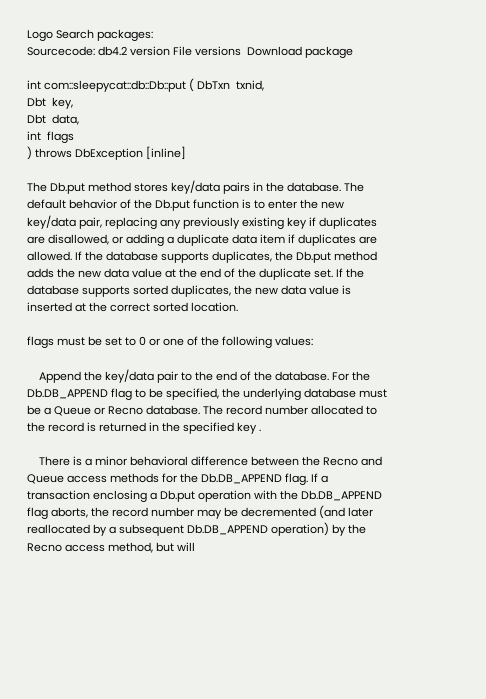Logo Search packages:
Sourcecode: db4.2 version File versions  Download package

int com::sleepycat::db::Db::put ( DbTxn  txnid,
Dbt  key,
Dbt  data,
int  flags
) throws DbException [inline]

The Db.put method stores key/data pairs in the database. The default behavior of the Db.put function is to enter the new key/data pair, replacing any previously existing key if duplicates are disallowed, or adding a duplicate data item if duplicates are allowed. If the database supports duplicates, the Db.put method adds the new data value at the end of the duplicate set. If the database supports sorted duplicates, the new data value is inserted at the correct sorted location.

flags must be set to 0 or one of the following values:

    Append the key/data pair to the end of the database. For the Db.DB_APPEND flag to be specified, the underlying database must be a Queue or Recno database. The record number allocated to the record is returned in the specified key .

    There is a minor behavioral difference between the Recno and Queue access methods for the Db.DB_APPEND flag. If a transaction enclosing a Db.put operation with the Db.DB_APPEND flag aborts, the record number may be decremented (and later reallocated by a subsequent Db.DB_APPEND operation) by the Recno access method, but will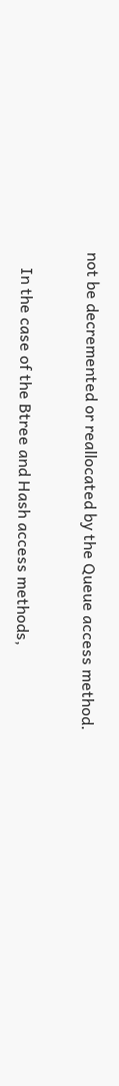not be decremented or reallocated by the Queue access method.


    In the case of the Btree and Hash access methods,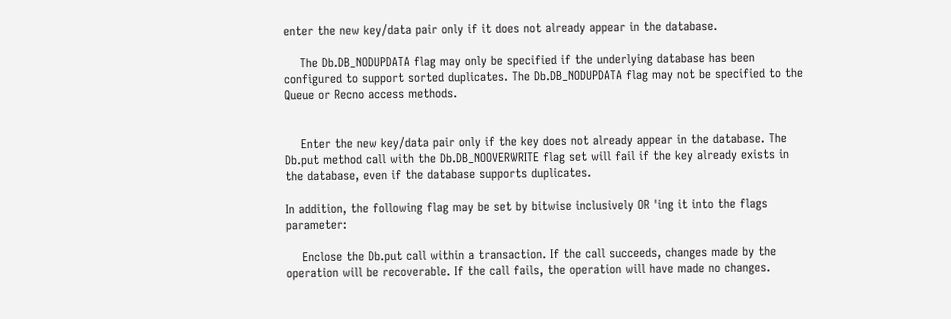enter the new key/data pair only if it does not already appear in the database.

    The Db.DB_NODUPDATA flag may only be specified if the underlying database has been configured to support sorted duplicates. The Db.DB_NODUPDATA flag may not be specified to the Queue or Recno access methods.


    Enter the new key/data pair only if the key does not already appear in the database. The Db.put method call with the Db.DB_NOOVERWRITE flag set will fail if the key already exists in the database, even if the database supports duplicates.

In addition, the following flag may be set by bitwise inclusively OR 'ing it into the flags parameter:

    Enclose the Db.put call within a transaction. If the call succeeds, changes made by the operation will be recoverable. If the call fails, the operation will have made no changes.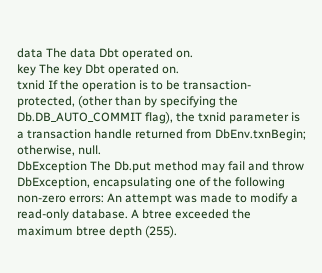data The data Dbt operated on.
key The key Dbt operated on.
txnid If the operation is to be transaction-protected, (other than by specifying the Db.DB_AUTO_COMMIT flag), the txnid parameter is a transaction handle returned from DbEnv.txnBegin; otherwise, null.
DbException The Db.put method may fail and throw DbException, encapsulating one of the following non-zero errors: An attempt was made to modify a read-only database. A btree exceeded the maximum btree depth (255).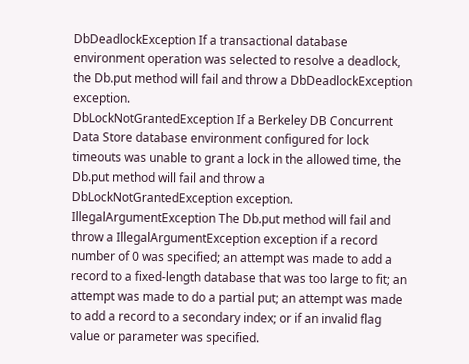DbDeadlockException If a transactional database environment operation was selected to resolve a deadlock, the Db.put method will fail and throw a DbDeadlockException exception.
DbLockNotGrantedException If a Berkeley DB Concurrent Data Store database environment configured for lock timeouts was unable to grant a lock in the allowed time, the Db.put method will fail and throw a DbLockNotGrantedException exception.
IllegalArgumentException The Db.put method will fail and throw a IllegalArgumentException exception if a record number of 0 was specified; an attempt was made to add a record to a fixed-length database that was too large to fit; an attempt was made to do a partial put; an attempt was made to add a record to a secondary index; or if an invalid flag value or parameter was specified.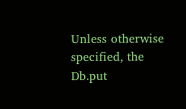Unless otherwise specified, the Db.put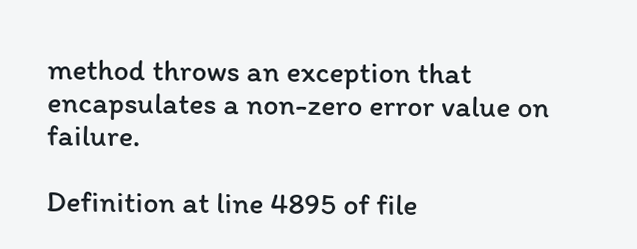method throws an exception that encapsulates a non-zero error value on failure.

Definition at line 4895 of file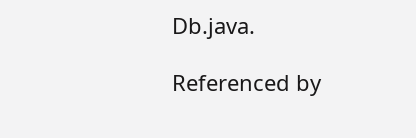Db.java.

Referenced by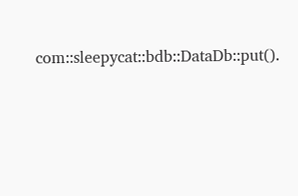com::sleepycat::bdb::DataDb::put().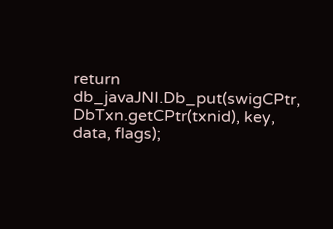return db_javaJNI.Db_put(swigCPtr, DbTxn.getCPtr(txnid), key, data, flags);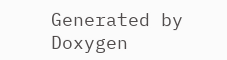Generated by  Doxygen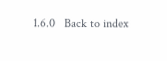1.6.0   Back to index